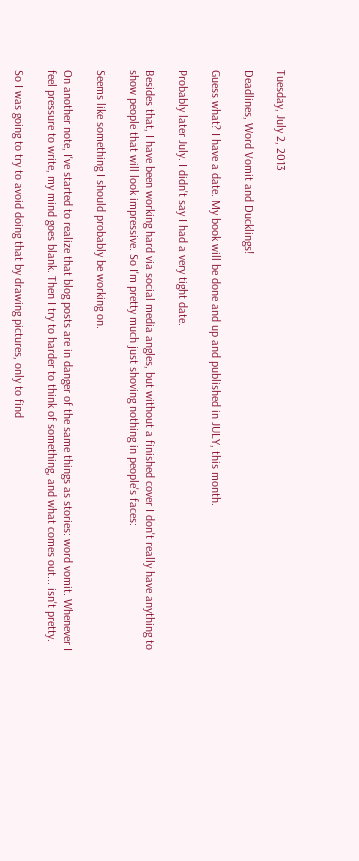Tuesday, July 2, 2013

Deadlines, Word Vomit and Ducklings!

Guess what? I have a date. My book will be done and up and published in JULY, this month.

Probably later July. I didn't say I had a very tight date.

Besides that, I have been working hard via social media angles, but without a finished cover I don't really have anything to show people that will look impressive. So I'm pretty much just shoving nothing in people's faces:

Seems like something I should probably be working on.

On another note, I've started to realize that blog posts are in danger of the same things as stories: word vomit. Whenever I feel pressure to write, my mind goes blank. Then I try to harder to think of something, and what comes out... isn't pretty.

So I was going to try to avoid doing that by drawing pictures, only to find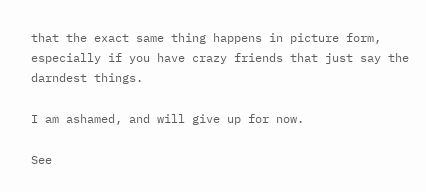that the exact same thing happens in picture form, especially if you have crazy friends that just say the darndest things.

I am ashamed, and will give up for now.

See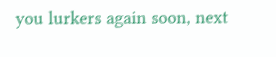you lurkers again soon, next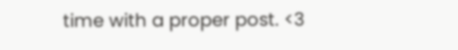time with a proper post. <3